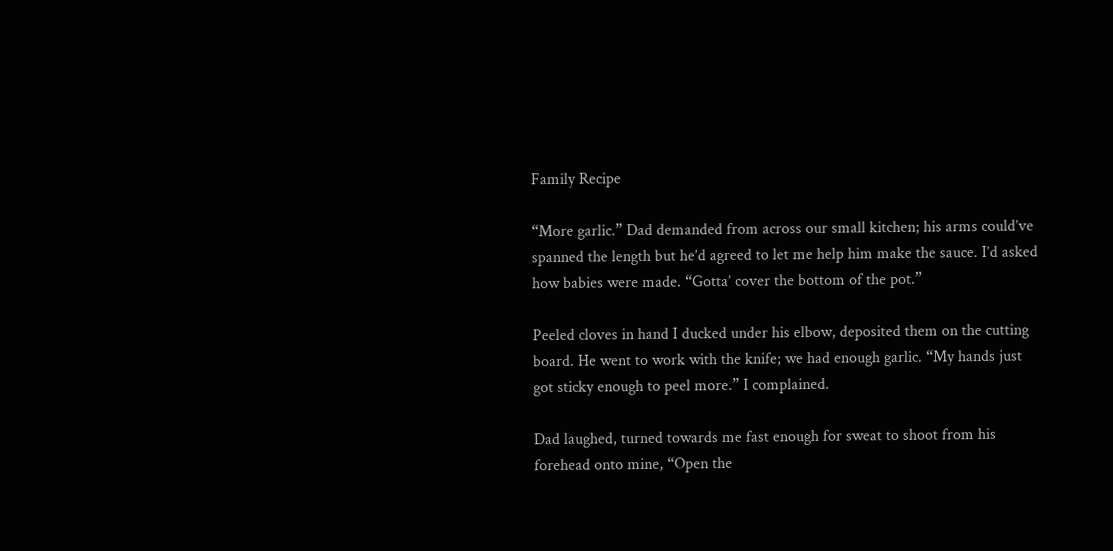Family Recipe

“More garlic.” Dad demanded from across our small kitchen; his arms could’ve spanned the length but he’d agreed to let me help him make the sauce. I’d asked how babies were made. “Gotta’ cover the bottom of the pot.”

Peeled cloves in hand I ducked under his elbow, deposited them on the cutting board. He went to work with the knife; we had enough garlic. “My hands just got sticky enough to peel more.” I complained.

Dad laughed, turned towards me fast enough for sweat to shoot from his forehead onto mine, “Open the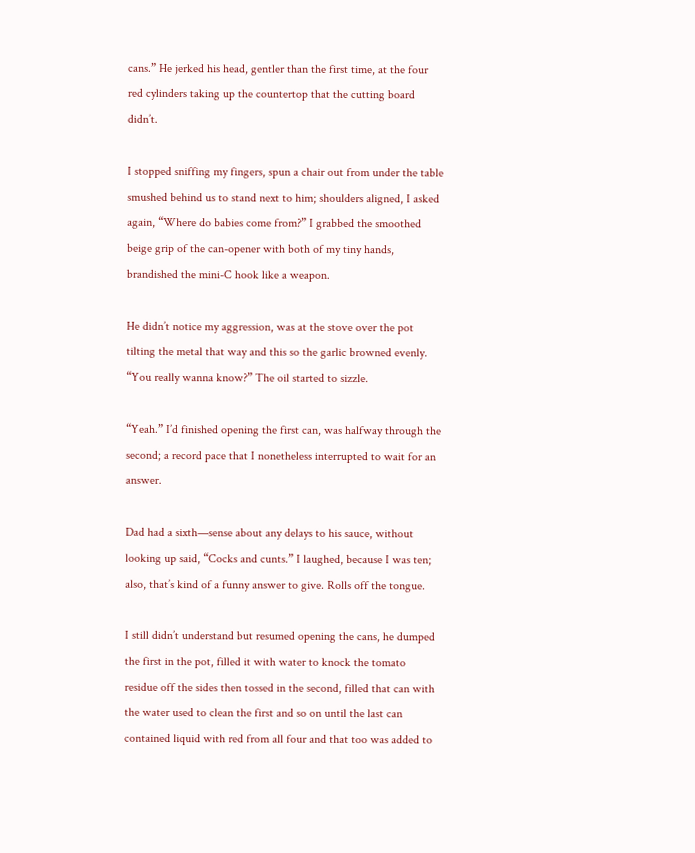cans.” He jerked his head, gentler than the first time, at the four red cylinders taking up the countertop that the cutting board didn’t.

I stopped sniffing my fingers, spun a chair out from under the table smushed behind us to stand next to him; shoulders aligned, I asked again, “Where do babies come from?” I grabbed the smoothed beige grip of the can-opener with both of my tiny hands, brandished the mini-C hook like a weapon.

He didn’t notice my aggression, was at the stove over the pot tilting the metal that way and this so the garlic browned evenly. “You really wanna know?” The oil started to sizzle.

“Yeah.” I’d finished opening the first can, was halfway through the second; a record pace that I nonetheless interrupted to wait for an answer.

Dad had a sixth—sense about any delays to his sauce, without looking up said, “Cocks and cunts.” I laughed, because I was ten; also, that’s kind of a funny answer to give. Rolls off the tongue.

I still didn’t understand but resumed opening the cans, he dumped the first in the pot, filled it with water to knock the tomato residue off the sides then tossed in the second, filled that can with the water used to clean the first and so on until the last can contained liquid with red from all four and that too was added to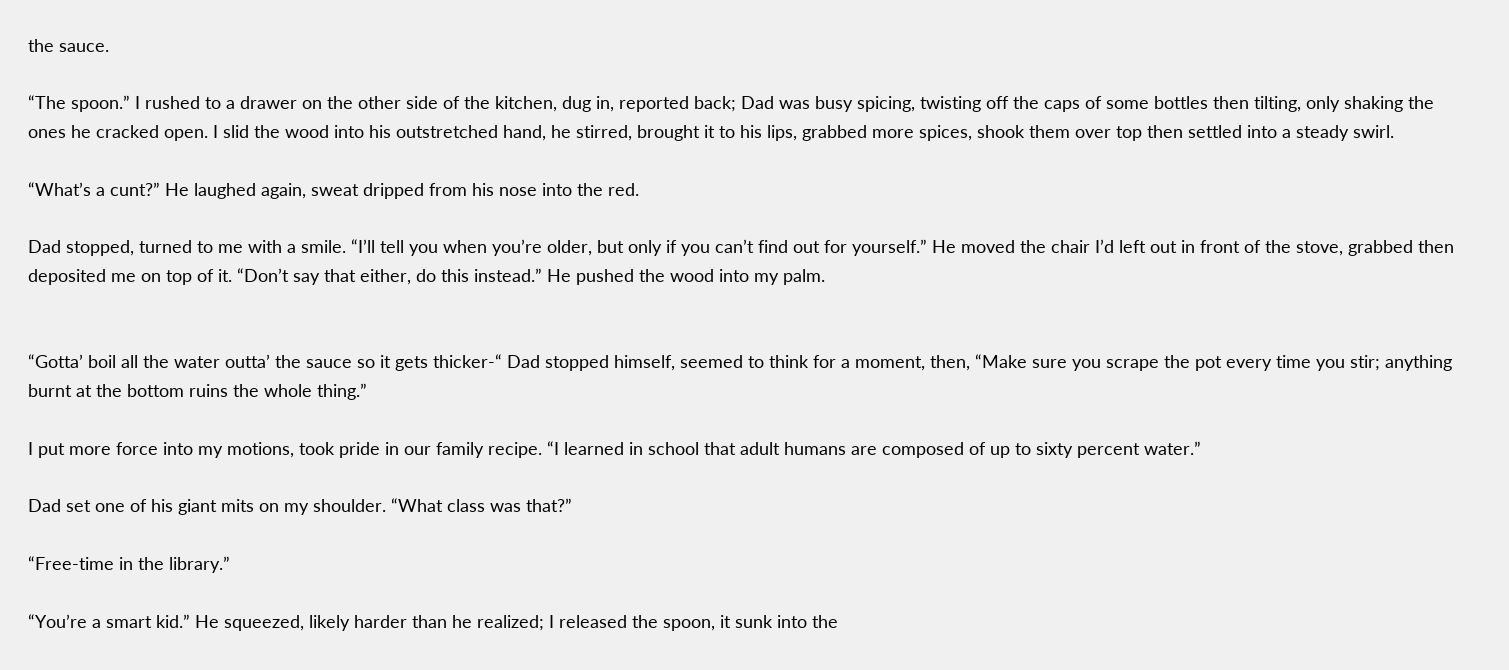the sauce.

“The spoon.” I rushed to a drawer on the other side of the kitchen, dug in, reported back; Dad was busy spicing, twisting off the caps of some bottles then tilting, only shaking the ones he cracked open. I slid the wood into his outstretched hand, he stirred, brought it to his lips, grabbed more spices, shook them over top then settled into a steady swirl.

“What’s a cunt?” He laughed again, sweat dripped from his nose into the red.

Dad stopped, turned to me with a smile. “I’ll tell you when you’re older, but only if you can’t find out for yourself.” He moved the chair I’d left out in front of the stove, grabbed then deposited me on top of it. “Don’t say that either, do this instead.” He pushed the wood into my palm.


“Gotta’ boil all the water outta’ the sauce so it gets thicker-“ Dad stopped himself, seemed to think for a moment, then, “Make sure you scrape the pot every time you stir; anything burnt at the bottom ruins the whole thing.”

I put more force into my motions, took pride in our family recipe. “I learned in school that adult humans are composed of up to sixty percent water.”

Dad set one of his giant mits on my shoulder. “What class was that?”

“Free-time in the library.”

“You’re a smart kid.” He squeezed, likely harder than he realized; I released the spoon, it sunk into the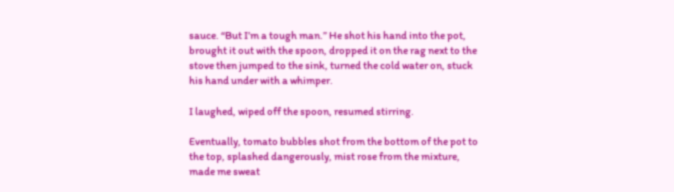sauce. “But I’m a tough man.” He shot his hand into the pot, brought it out with the spoon, dropped it on the rag next to the stove then jumped to the sink, turned the cold water on, stuck his hand under with a whimper.

I laughed, wiped off the spoon, resumed stirring.

Eventually, tomato bubbles shot from the bottom of the pot to the top, splashed dangerously, mist rose from the mixture, made me sweat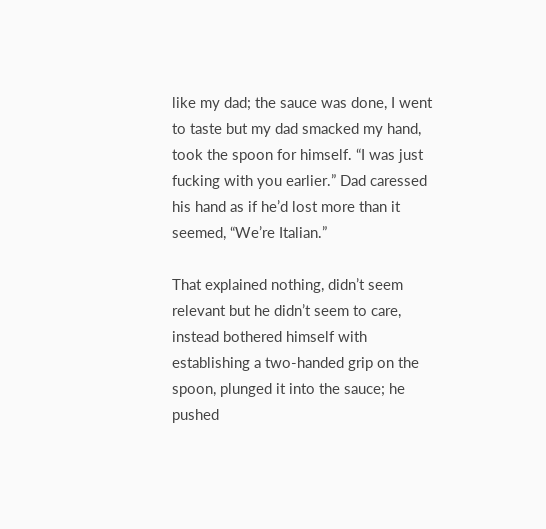like my dad; the sauce was done, I went to taste but my dad smacked my hand, took the spoon for himself. “I was just fucking with you earlier.” Dad caressed his hand as if he’d lost more than it seemed, “We’re Italian.”

That explained nothing, didn’t seem relevant but he didn’t seem to care, instead bothered himself with establishing a two-handed grip on the spoon, plunged it into the sauce; he pushed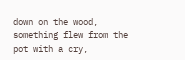down on the wood, something flew from the pot with a cry,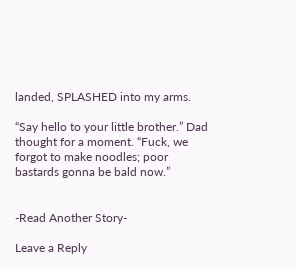landed, SPLASHED into my arms.

“Say hello to your little brother.” Dad thought for a moment. “Fuck, we forgot to make noodles; poor bastards gonna be bald now.”


-Read Another Story-

Leave a Reply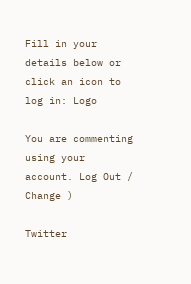Fill in your details below or click an icon to log in: Logo

You are commenting using your account. Log Out /  Change )

Twitter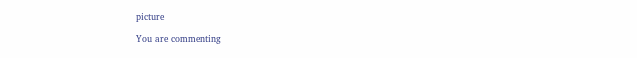picture

You are commenting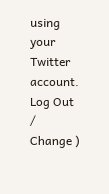using your Twitter account. Log Out /  Change )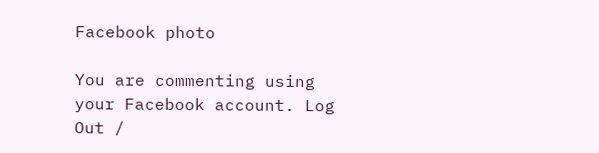Facebook photo

You are commenting using your Facebook account. Log Out /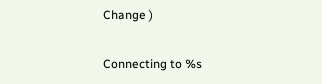Change )

Connecting to %s